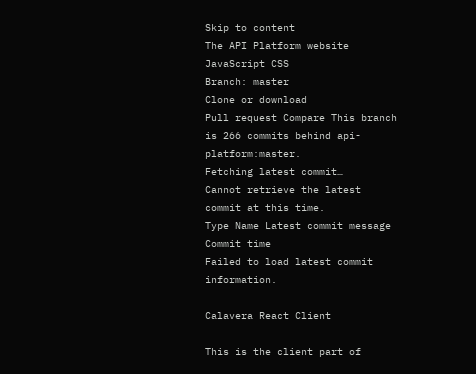Skip to content
The API Platform website
JavaScript CSS
Branch: master
Clone or download
Pull request Compare This branch is 266 commits behind api-platform:master.
Fetching latest commit…
Cannot retrieve the latest commit at this time.
Type Name Latest commit message Commit time
Failed to load latest commit information.

Calavera React Client

This is the client part of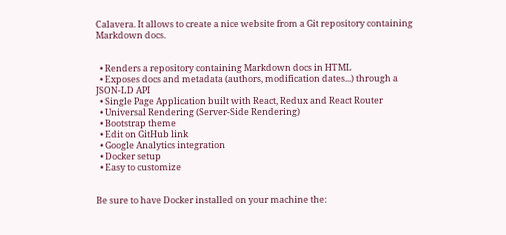Calavera. It allows to create a nice website from a Git repository containing Markdown docs.


  • Renders a repository containing Markdown docs in HTML
  • Exposes docs and metadata (authors, modification dates...) through a JSON-LD API
  • Single Page Application built with React, Redux and React Router
  • Universal Rendering (Server-Side Rendering)
  • Bootstrap theme
  • Edit on GitHub link
  • Google Analytics integration
  • Docker setup
  • Easy to customize


Be sure to have Docker installed on your machine the: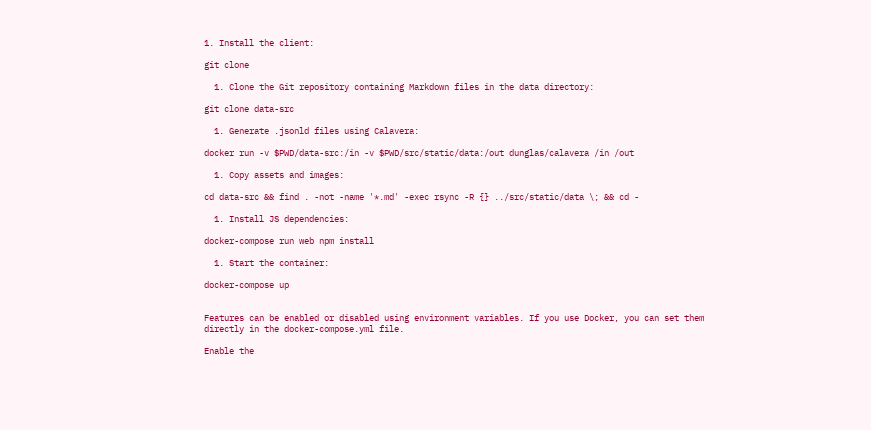1. Install the client:

git clone

  1. Clone the Git repository containing Markdown files in the data directory:

git clone data-src

  1. Generate .jsonld files using Calavera:

docker run -v $PWD/data-src:/in -v $PWD/src/static/data:/out dunglas/calavera /in /out

  1. Copy assets and images:

cd data-src && find . -not -name '*.md' -exec rsync -R {} ../src/static/data \; && cd -

  1. Install JS dependencies:

docker-compose run web npm install

  1. Start the container:

docker-compose up


Features can be enabled or disabled using environment variables. If you use Docker, you can set them directly in the docker-compose.yml file.

Enable the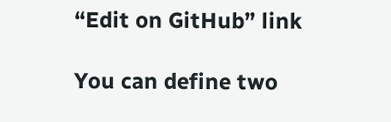“Edit on GitHub” link

You can define two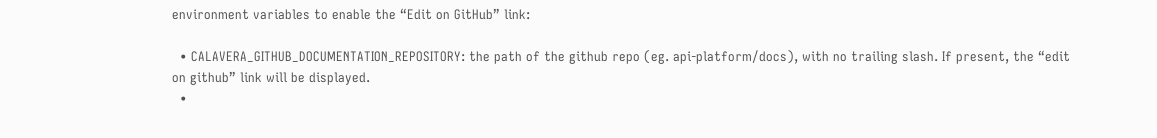environment variables to enable the “Edit on GitHub” link:

  • CALAVERA_GITHUB_DOCUMENTATION_REPOSITORY: the path of the github repo (eg. api-platform/docs), with no trailing slash. If present, the “edit on github” link will be displayed.
  •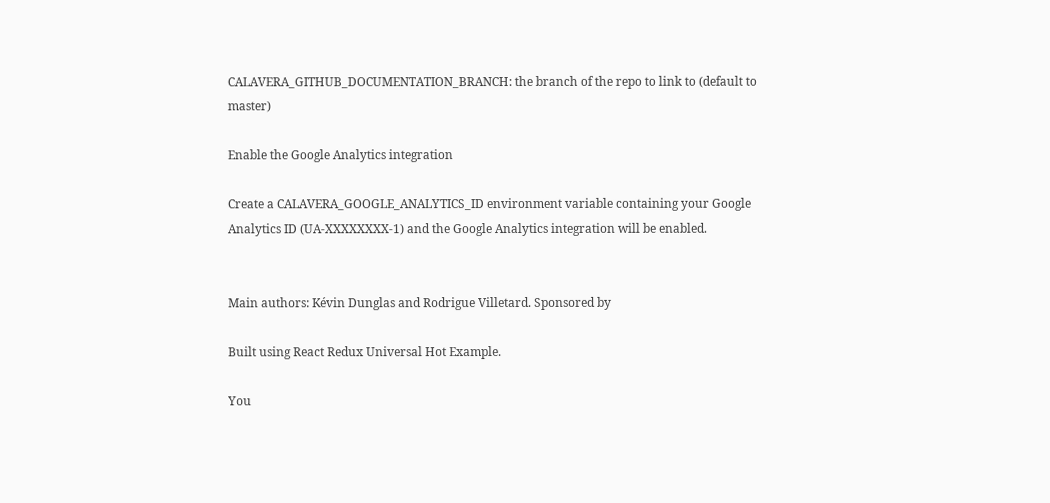CALAVERA_GITHUB_DOCUMENTATION_BRANCH: the branch of the repo to link to (default to master)

Enable the Google Analytics integration

Create a CALAVERA_GOOGLE_ANALYTICS_ID environment variable containing your Google Analytics ID (UA-XXXXXXXX-1) and the Google Analytics integration will be enabled.


Main authors: Kévin Dunglas and Rodrigue Villetard. Sponsored by

Built using React Redux Universal Hot Example.

You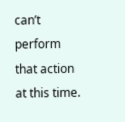can’t perform that action at this time.